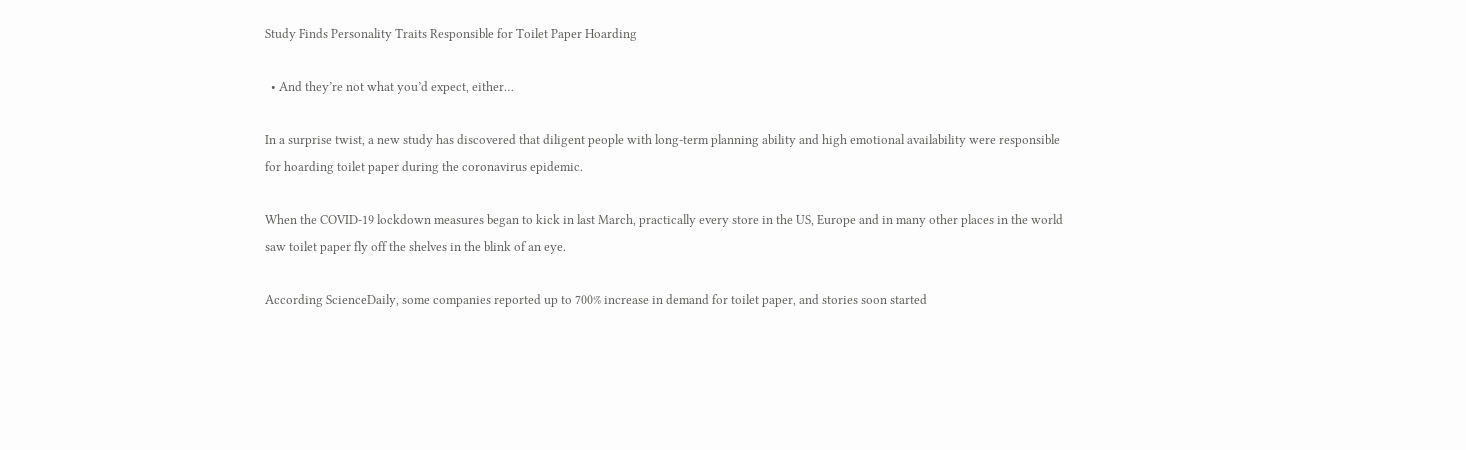Study Finds Personality Traits Responsible for Toilet Paper Hoarding

  • And they’re not what you’d expect, either…

In a surprise twist, a new study has discovered that diligent people with long-term planning ability and high emotional availability were responsible for hoarding toilet paper during the coronavirus epidemic.

When the COVID-19 lockdown measures began to kick in last March, practically every store in the US, Europe and in many other places in the world saw toilet paper fly off the shelves in the blink of an eye.

According ScienceDaily, some companies reported up to 700% increase in demand for toilet paper, and stories soon started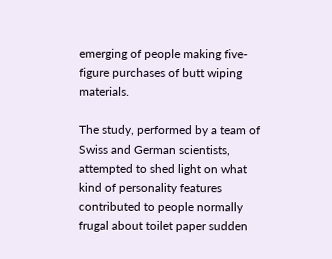emerging of people making five-figure purchases of butt wiping materials.

The study, performed by a team of Swiss and German scientists, attempted to shed light on what kind of personality features contributed to people normally frugal about toilet paper sudden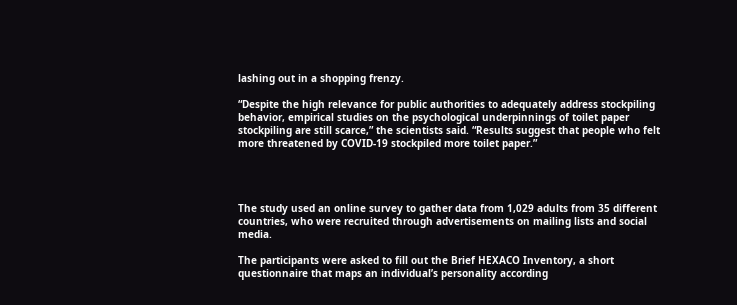lashing out in a shopping frenzy.

“Despite the high relevance for public authorities to adequately address stockpiling behavior, empirical studies on the psychological underpinnings of toilet paper stockpiling are still scarce,” the scientists said. “Results suggest that people who felt more threatened by COVID-19 stockpiled more toilet paper.”




The study used an online survey to gather data from 1,029 adults from 35 different countries, who were recruited through advertisements on mailing lists and social media.

The participants were asked to fill out the Brief HEXACO Inventory, a short questionnaire that maps an individual’s personality according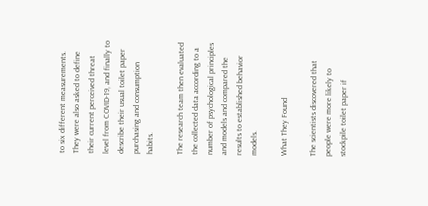to six different measurements. They were also asked to define their current perceived threat level from COVID-19, and finally to describe their usual toilet paper purchasing and consumption habits.

The research team then evaluated the collected data according to a number of psychological principles and models and compared the results to established behavior models.

What They Found

The scientists discovered that people were more likely to stockpile toilet paper if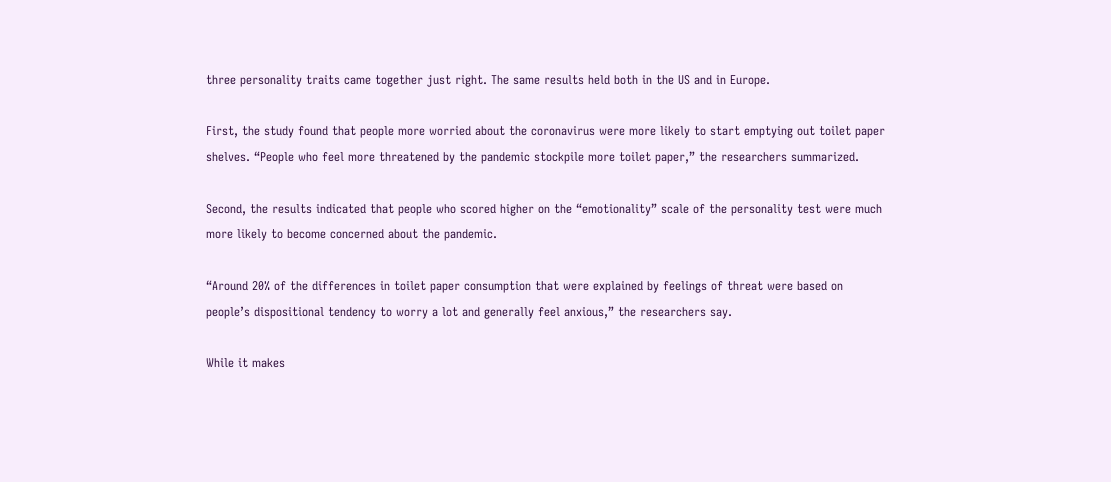three personality traits came together just right. The same results held both in the US and in Europe.

First, the study found that people more worried about the coronavirus were more likely to start emptying out toilet paper shelves. “People who feel more threatened by the pandemic stockpile more toilet paper,” the researchers summarized.

Second, the results indicated that people who scored higher on the “emotionality” scale of the personality test were much more likely to become concerned about the pandemic.

“Around 20% of the differences in toilet paper consumption that were explained by feelings of threat were based on people’s dispositional tendency to worry a lot and generally feel anxious,” the researchers say.

While it makes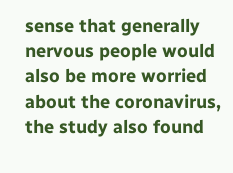sense that generally nervous people would also be more worried about the coronavirus, the study also found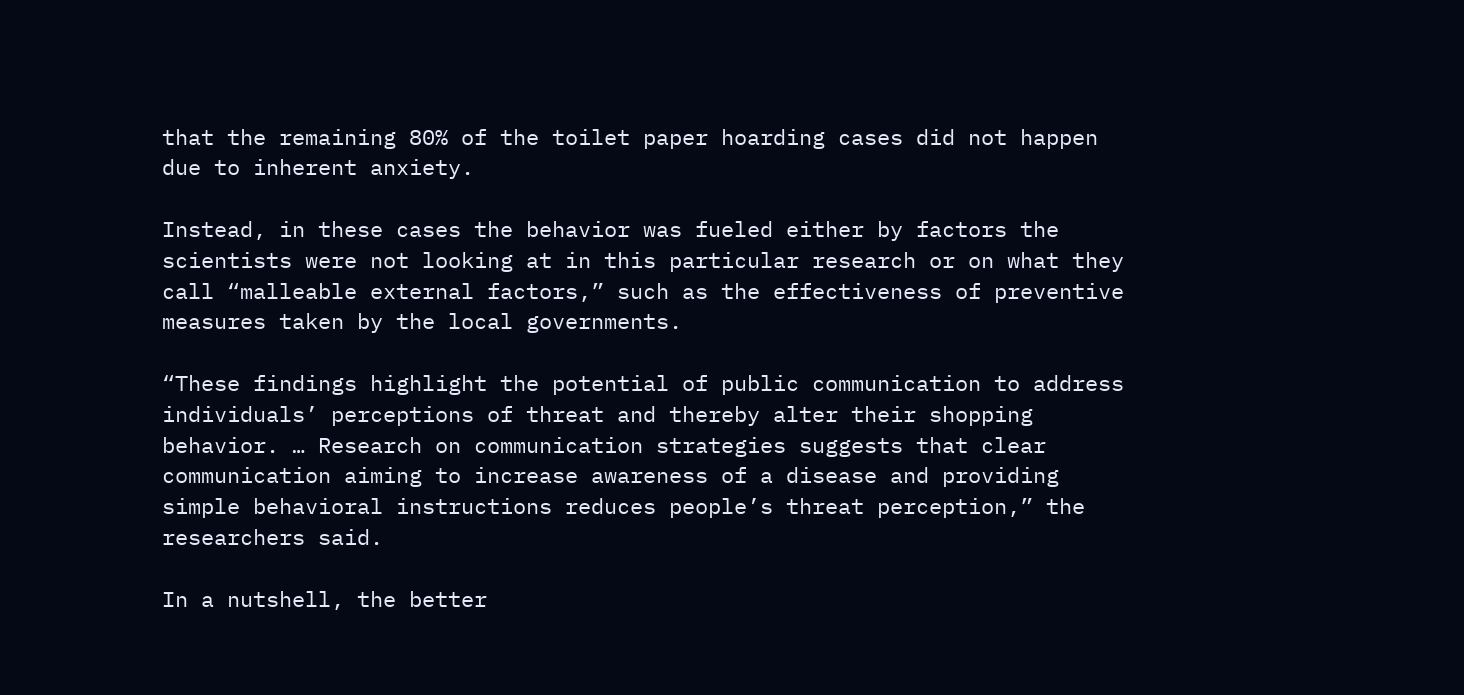that the remaining 80% of the toilet paper hoarding cases did not happen due to inherent anxiety.

Instead, in these cases the behavior was fueled either by factors the scientists were not looking at in this particular research or on what they call “malleable external factors,” such as the effectiveness of preventive measures taken by the local governments.

“These findings highlight the potential of public communication to address individuals’ perceptions of threat and thereby alter their shopping behavior. … Research on communication strategies suggests that clear communication aiming to increase awareness of a disease and providing simple behavioral instructions reduces people’s threat perception,” the researchers said.

In a nutshell, the better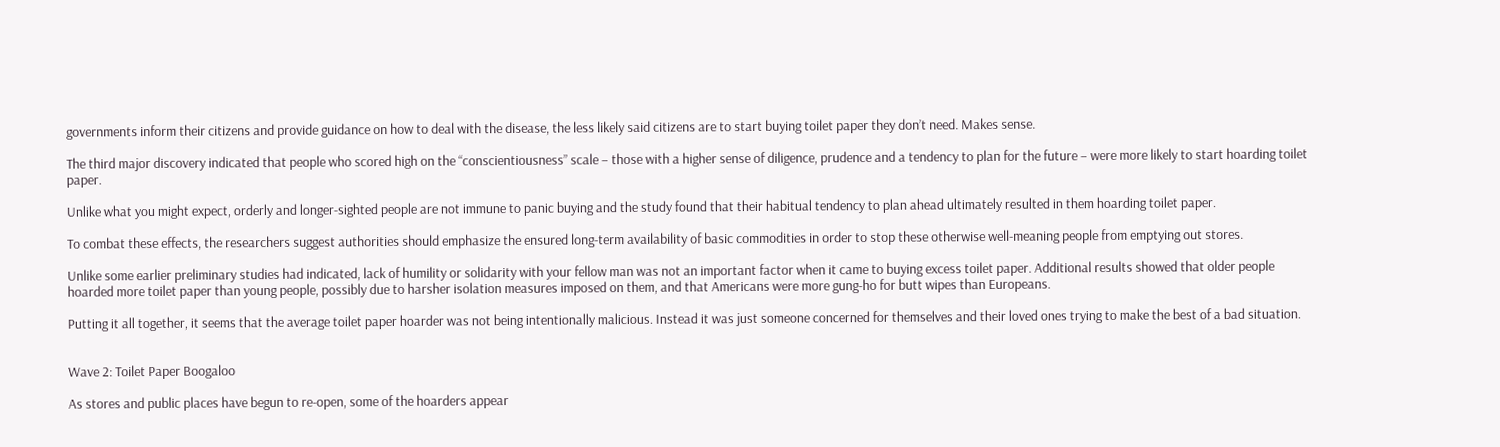governments inform their citizens and provide guidance on how to deal with the disease, the less likely said citizens are to start buying toilet paper they don’t need. Makes sense.

The third major discovery indicated that people who scored high on the “conscientiousness” scale – those with a higher sense of diligence, prudence and a tendency to plan for the future – were more likely to start hoarding toilet paper.

Unlike what you might expect, orderly and longer-sighted people are not immune to panic buying and the study found that their habitual tendency to plan ahead ultimately resulted in them hoarding toilet paper.

To combat these effects, the researchers suggest authorities should emphasize the ensured long-term availability of basic commodities in order to stop these otherwise well-meaning people from emptying out stores.

Unlike some earlier preliminary studies had indicated, lack of humility or solidarity with your fellow man was not an important factor when it came to buying excess toilet paper. Additional results showed that older people hoarded more toilet paper than young people, possibly due to harsher isolation measures imposed on them, and that Americans were more gung-ho for butt wipes than Europeans.

Putting it all together, it seems that the average toilet paper hoarder was not being intentionally malicious. Instead it was just someone concerned for themselves and their loved ones trying to make the best of a bad situation.


Wave 2: Toilet Paper Boogaloo

As stores and public places have begun to re-open, some of the hoarders appear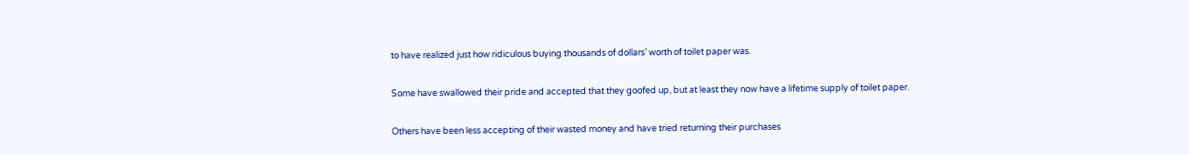to have realized just how ridiculous buying thousands of dollars’ worth of toilet paper was.

Some have swallowed their pride and accepted that they goofed up, but at least they now have a lifetime supply of toilet paper.

Others have been less accepting of their wasted money and have tried returning their purchases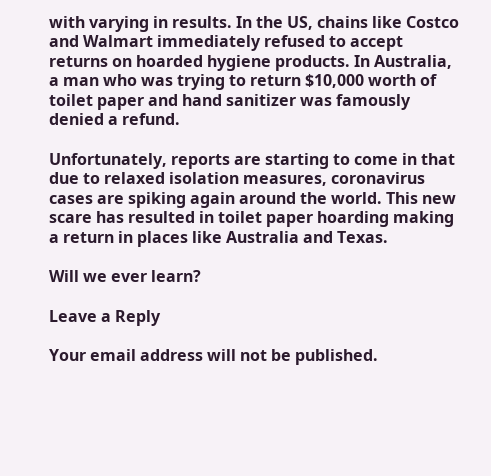with varying in results. In the US, chains like Costco and Walmart immediately refused to accept returns on hoarded hygiene products. In Australia, a man who was trying to return $10,000 worth of toilet paper and hand sanitizer was famously denied a refund.

Unfortunately, reports are starting to come in that due to relaxed isolation measures, coronavirus cases are spiking again around the world. This new scare has resulted in toilet paper hoarding making a return in places like Australia and Texas.

Will we ever learn?

Leave a Reply

Your email address will not be published.